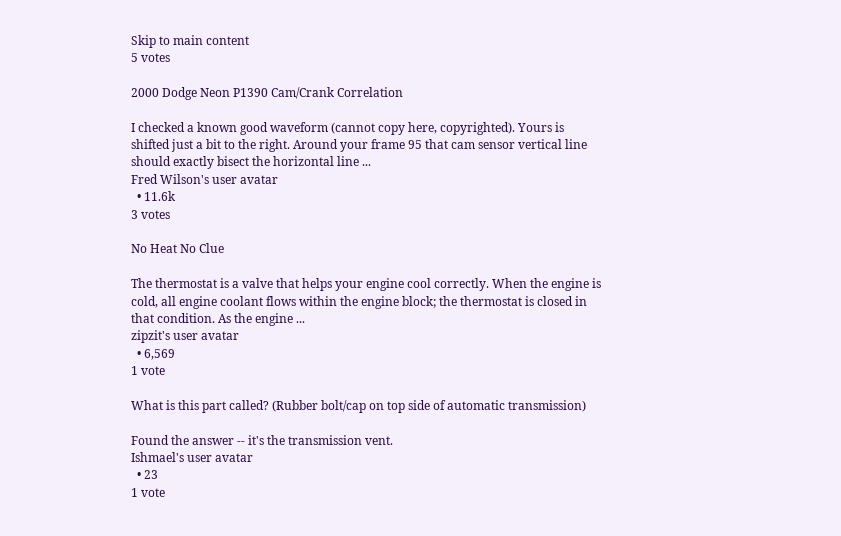Skip to main content
5 votes

2000 Dodge Neon P1390 Cam/Crank Correlation

I checked a known good waveform (cannot copy here, copyrighted). Yours is shifted just a bit to the right. Around your frame 95 that cam sensor vertical line should exactly bisect the horizontal line ...
Fred Wilson's user avatar
  • 11.6k
3 votes

No Heat No Clue

The thermostat is a valve that helps your engine cool correctly. When the engine is cold, all engine coolant flows within the engine block; the thermostat is closed in that condition. As the engine ...
zipzit's user avatar
  • 6,569
1 vote

What is this part called? (Rubber bolt/cap on top side of automatic transmission)

Found the answer -- it's the transmission vent.
Ishmael's user avatar
  • 23
1 vote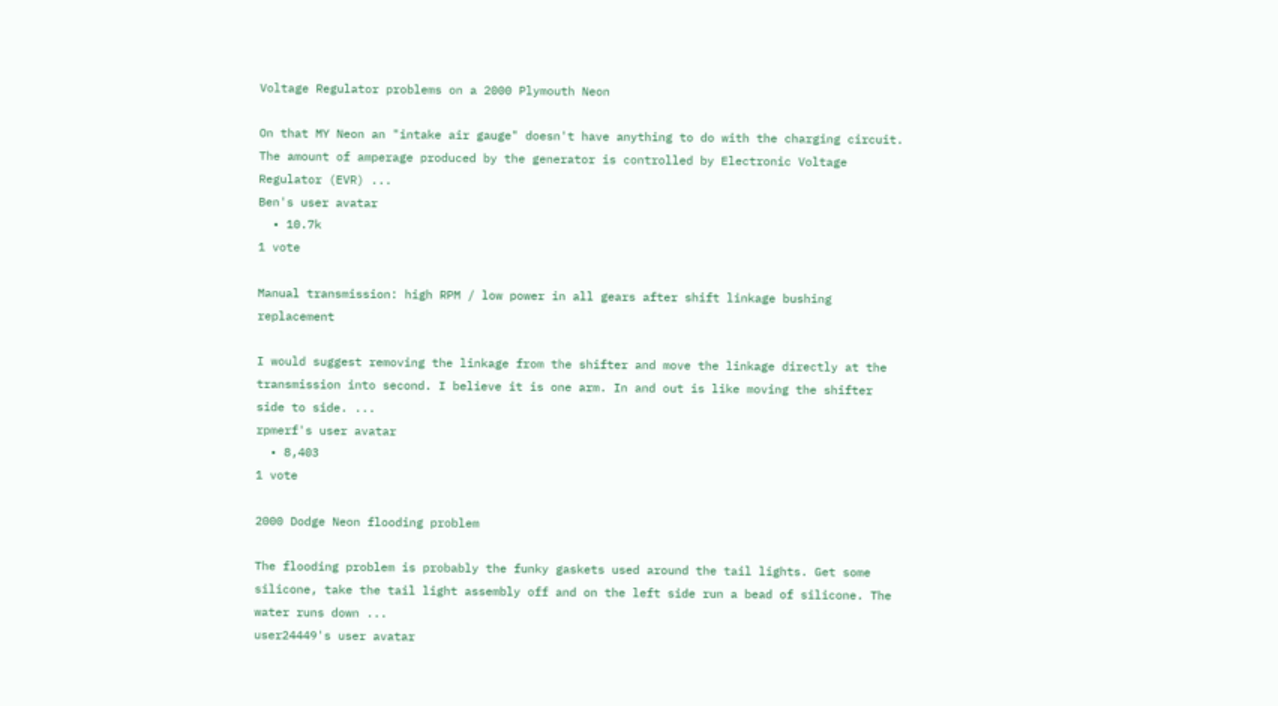Voltage Regulator problems on a 2000 Plymouth Neon

On that MY Neon an "intake air gauge" doesn't have anything to do with the charging circuit. The amount of amperage produced by the generator is controlled by Electronic Voltage Regulator (EVR) ...
Ben's user avatar
  • 10.7k
1 vote

Manual transmission: high RPM / low power in all gears after shift linkage bushing replacement

I would suggest removing the linkage from the shifter and move the linkage directly at the transmission into second. I believe it is one arm. In and out is like moving the shifter side to side. ...
rpmerf's user avatar
  • 8,403
1 vote

2000 Dodge Neon flooding problem

The flooding problem is probably the funky gaskets used around the tail lights. Get some silicone, take the tail light assembly off and on the left side run a bead of silicone. The water runs down ...
user24449's user avatar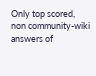Only top scored, non community-wiki answers of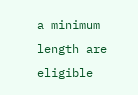a minimum length are eligible